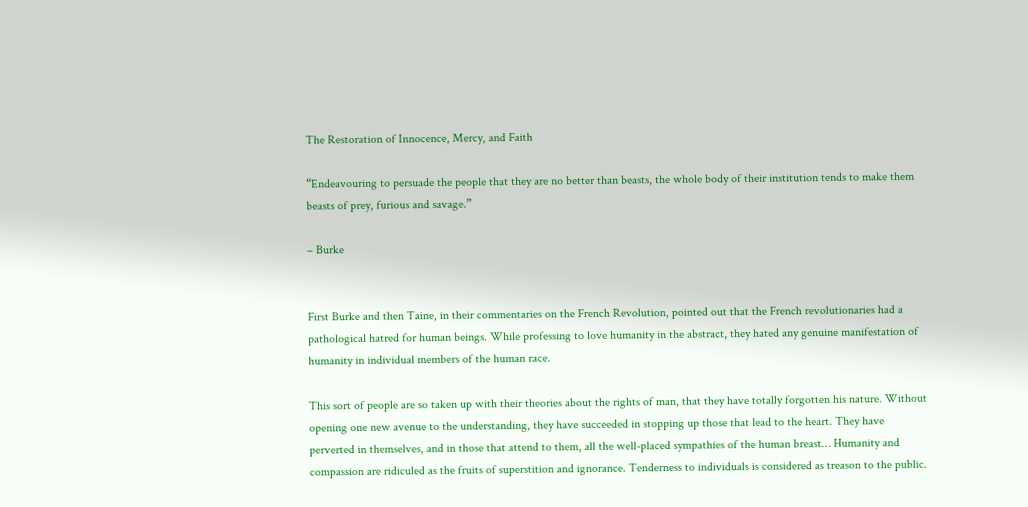The Restoration of Innocence, Mercy, and Faith

“Endeavouring to persuade the people that they are no better than beasts, the whole body of their institution tends to make them beasts of prey, furious and savage.”

– Burke


First Burke and then Taine, in their commentaries on the French Revolution, pointed out that the French revolutionaries had a pathological hatred for human beings. While professing to love humanity in the abstract, they hated any genuine manifestation of humanity in individual members of the human race.

This sort of people are so taken up with their theories about the rights of man, that they have totally forgotten his nature. Without opening one new avenue to the understanding, they have succeeded in stopping up those that lead to the heart. They have perverted in themselves, and in those that attend to them, all the well-placed sympathies of the human breast… Humanity and compassion are ridiculed as the fruits of superstition and ignorance. Tenderness to individuals is considered as treason to the public.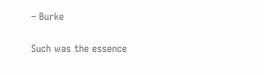– Burke

Such was the essence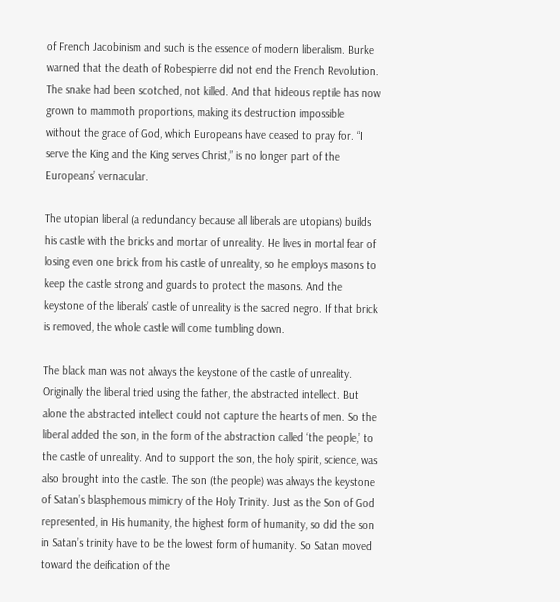of French Jacobinism and such is the essence of modern liberalism. Burke warned that the death of Robespierre did not end the French Revolution. The snake had been scotched, not killed. And that hideous reptile has now grown to mammoth proportions, making its destruction impossible without the grace of God, which Europeans have ceased to pray for. “I serve the King and the King serves Christ,” is no longer part of the Europeans’ vernacular.

The utopian liberal (a redundancy because all liberals are utopians) builds his castle with the bricks and mortar of unreality. He lives in mortal fear of losing even one brick from his castle of unreality, so he employs masons to keep the castle strong and guards to protect the masons. And the keystone of the liberals’ castle of unreality is the sacred negro. If that brick is removed, the whole castle will come tumbling down.

The black man was not always the keystone of the castle of unreality. Originally the liberal tried using the father, the abstracted intellect. But alone the abstracted intellect could not capture the hearts of men. So the liberal added the son, in the form of the abstraction called ‘the people,’ to the castle of unreality. And to support the son, the holy spirit, science, was also brought into the castle. The son (the people) was always the keystone of Satan’s blasphemous mimicry of the Holy Trinity. Just as the Son of God represented, in His humanity, the highest form of humanity, so did the son in Satan’s trinity have to be the lowest form of humanity. So Satan moved toward the deification of the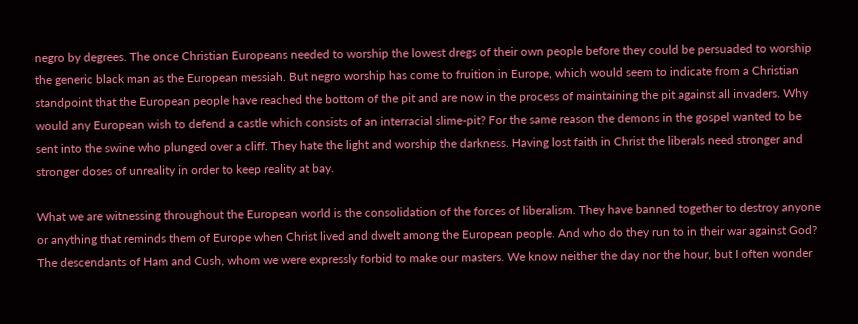negro by degrees. The once Christian Europeans needed to worship the lowest dregs of their own people before they could be persuaded to worship the generic black man as the European messiah. But negro worship has come to fruition in Europe, which would seem to indicate from a Christian standpoint that the European people have reached the bottom of the pit and are now in the process of maintaining the pit against all invaders. Why would any European wish to defend a castle which consists of an interracial slime-pit? For the same reason the demons in the gospel wanted to be sent into the swine who plunged over a cliff. They hate the light and worship the darkness. Having lost faith in Christ the liberals need stronger and stronger doses of unreality in order to keep reality at bay.

What we are witnessing throughout the European world is the consolidation of the forces of liberalism. They have banned together to destroy anyone or anything that reminds them of Europe when Christ lived and dwelt among the European people. And who do they run to in their war against God? The descendants of Ham and Cush, whom we were expressly forbid to make our masters. We know neither the day nor the hour, but I often wonder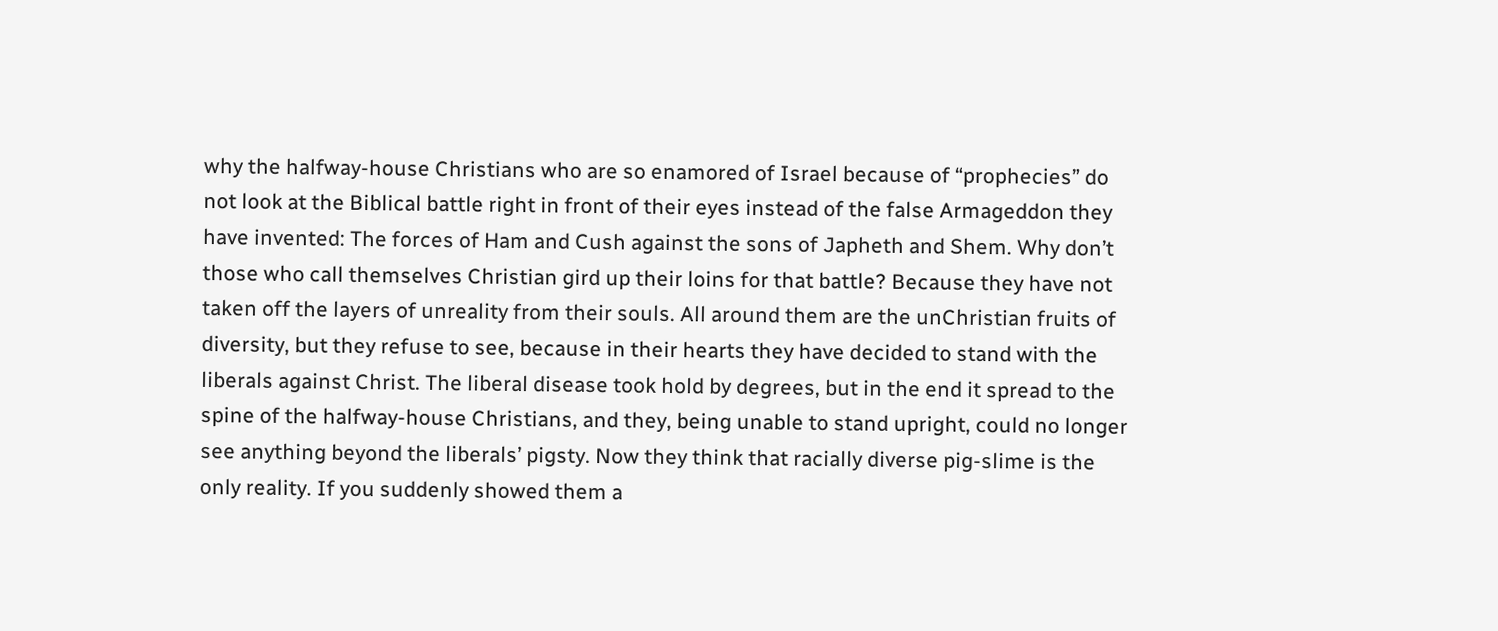why the halfway-house Christians who are so enamored of Israel because of “prophecies” do not look at the Biblical battle right in front of their eyes instead of the false Armageddon they have invented: The forces of Ham and Cush against the sons of Japheth and Shem. Why don’t those who call themselves Christian gird up their loins for that battle? Because they have not taken off the layers of unreality from their souls. All around them are the unChristian fruits of diversity, but they refuse to see, because in their hearts they have decided to stand with the liberals against Christ. The liberal disease took hold by degrees, but in the end it spread to the spine of the halfway-house Christians, and they, being unable to stand upright, could no longer see anything beyond the liberals’ pigsty. Now they think that racially diverse pig-slime is the only reality. If you suddenly showed them a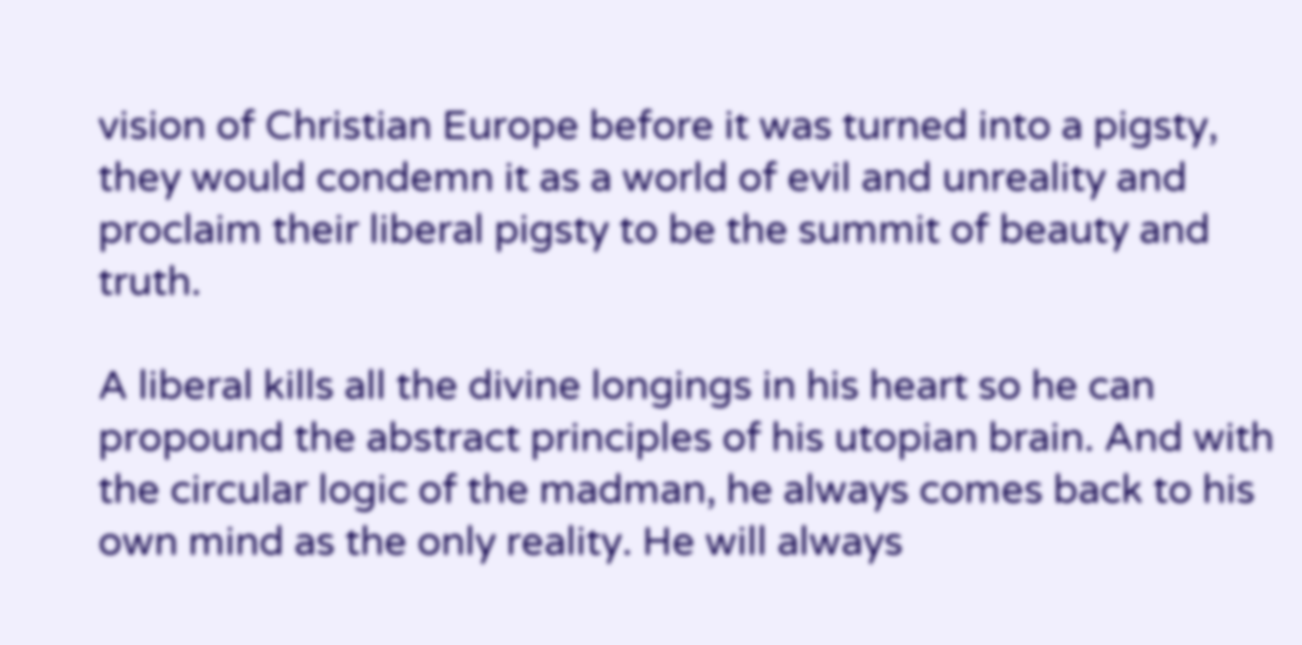vision of Christian Europe before it was turned into a pigsty, they would condemn it as a world of evil and unreality and proclaim their liberal pigsty to be the summit of beauty and truth.

A liberal kills all the divine longings in his heart so he can propound the abstract principles of his utopian brain. And with the circular logic of the madman, he always comes back to his own mind as the only reality. He will always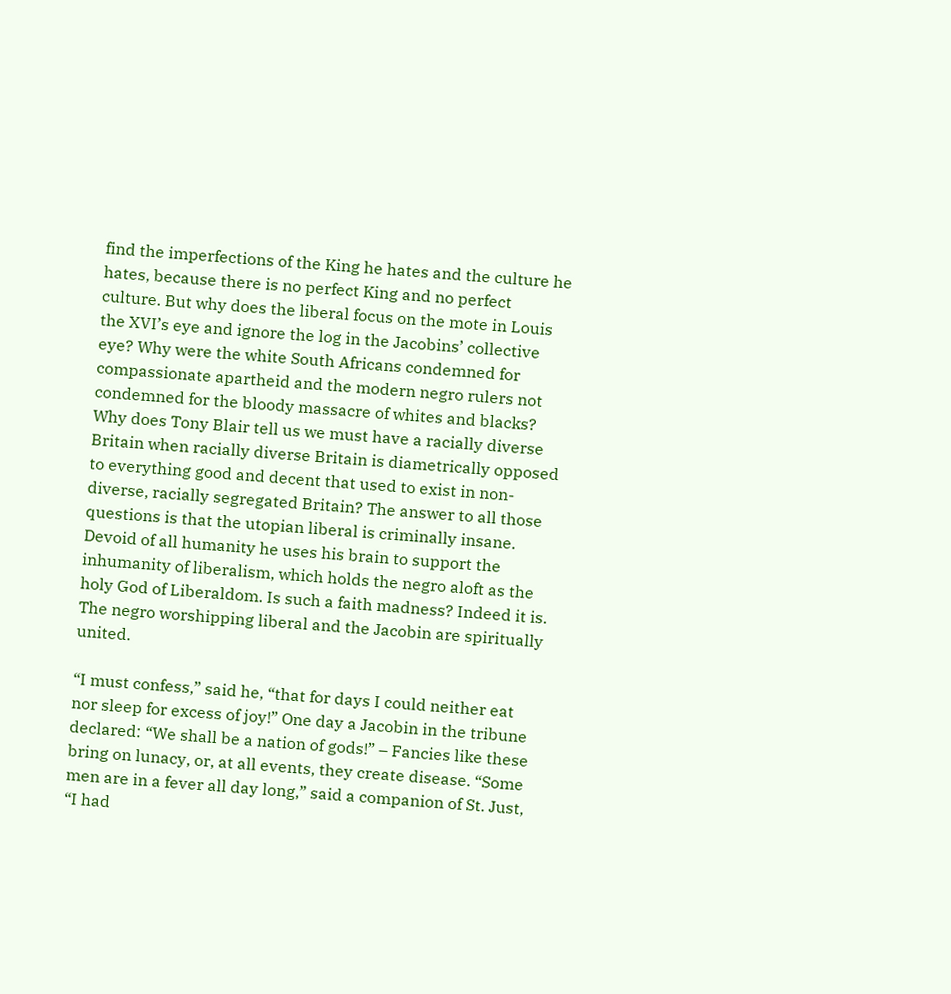find the imperfections of the King he hates and the culture he hates, because there is no perfect King and no perfect culture. But why does the liberal focus on the mote in Louis the XVI’s eye and ignore the log in the Jacobins’ collective eye? Why were the white South Africans condemned for compassionate apartheid and the modern negro rulers not condemned for the bloody massacre of whites and blacks? Why does Tony Blair tell us we must have a racially diverse Britain when racially diverse Britain is diametrically opposed to everything good and decent that used to exist in non-diverse, racially segregated Britain? The answer to all those questions is that the utopian liberal is criminally insane. Devoid of all humanity he uses his brain to support the inhumanity of liberalism, which holds the negro aloft as the holy God of Liberaldom. Is such a faith madness? Indeed it is. The negro worshipping liberal and the Jacobin are spiritually united.

“I must confess,” said he, “that for days I could neither eat nor sleep for excess of joy!” One day a Jacobin in the tribune declared: “We shall be a nation of gods!” – Fancies like these bring on lunacy, or, at all events, they create disease. “Some men are in a fever all day long,” said a companion of St. Just, “I had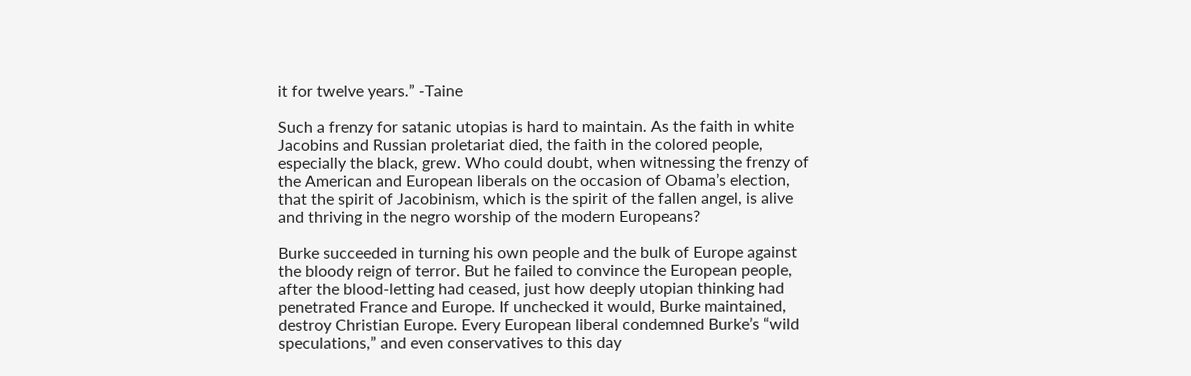it for twelve years.” -Taine

Such a frenzy for satanic utopias is hard to maintain. As the faith in white Jacobins and Russian proletariat died, the faith in the colored people, especially the black, grew. Who could doubt, when witnessing the frenzy of the American and European liberals on the occasion of Obama’s election, that the spirit of Jacobinism, which is the spirit of the fallen angel, is alive and thriving in the negro worship of the modern Europeans?

Burke succeeded in turning his own people and the bulk of Europe against the bloody reign of terror. But he failed to convince the European people, after the blood-letting had ceased, just how deeply utopian thinking had penetrated France and Europe. If unchecked it would, Burke maintained, destroy Christian Europe. Every European liberal condemned Burke’s “wild speculations,” and even conservatives to this day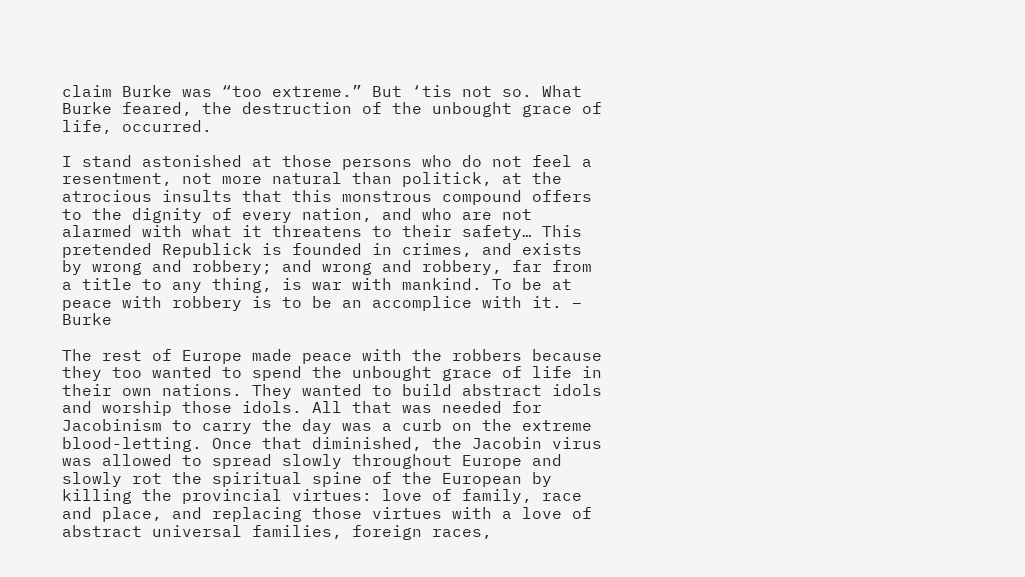claim Burke was “too extreme.” But ‘tis not so. What Burke feared, the destruction of the unbought grace of life, occurred.

I stand astonished at those persons who do not feel a resentment, not more natural than politick, at the atrocious insults that this monstrous compound offers to the dignity of every nation, and who are not alarmed with what it threatens to their safety… This pretended Republick is founded in crimes, and exists by wrong and robbery; and wrong and robbery, far from a title to any thing, is war with mankind. To be at peace with robbery is to be an accomplice with it. – Burke

The rest of Europe made peace with the robbers because they too wanted to spend the unbought grace of life in their own nations. They wanted to build abstract idols and worship those idols. All that was needed for Jacobinism to carry the day was a curb on the extreme blood-letting. Once that diminished, the Jacobin virus was allowed to spread slowly throughout Europe and slowly rot the spiritual spine of the European by killing the provincial virtues: love of family, race and place, and replacing those virtues with a love of abstract universal families, foreign races,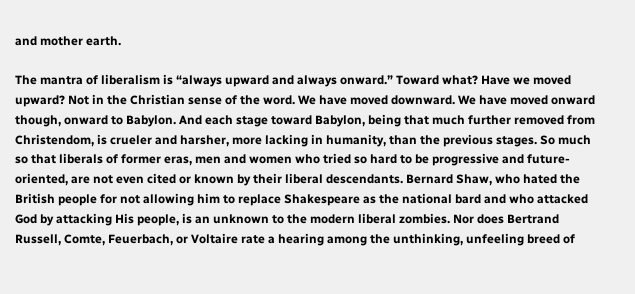and mother earth.

The mantra of liberalism is “always upward and always onward.” Toward what? Have we moved upward? Not in the Christian sense of the word. We have moved downward. We have moved onward though, onward to Babylon. And each stage toward Babylon, being that much further removed from Christendom, is crueler and harsher, more lacking in humanity, than the previous stages. So much so that liberals of former eras, men and women who tried so hard to be progressive and future-oriented, are not even cited or known by their liberal descendants. Bernard Shaw, who hated the British people for not allowing him to replace Shakespeare as the national bard and who attacked God by attacking His people, is an unknown to the modern liberal zombies. Nor does Bertrand Russell, Comte, Feuerbach, or Voltaire rate a hearing among the unthinking, unfeeling breed of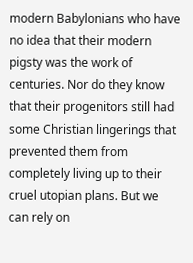modern Babylonians who have no idea that their modern pigsty was the work of centuries. Nor do they know that their progenitors still had some Christian lingerings that prevented them from completely living up to their cruel utopian plans. But we can rely on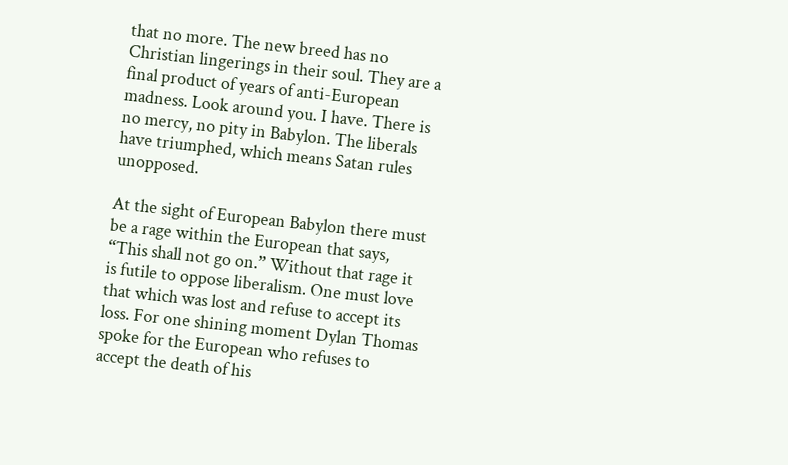that no more. The new breed has no Christian lingerings in their soul. They are a final product of years of anti-European madness. Look around you. I have. There is no mercy, no pity in Babylon. The liberals have triumphed, which means Satan rules unopposed.

At the sight of European Babylon there must be a rage within the European that says, “This shall not go on.” Without that rage it is futile to oppose liberalism. One must love that which was lost and refuse to accept its loss. For one shining moment Dylan Thomas spoke for the European who refuses to accept the death of his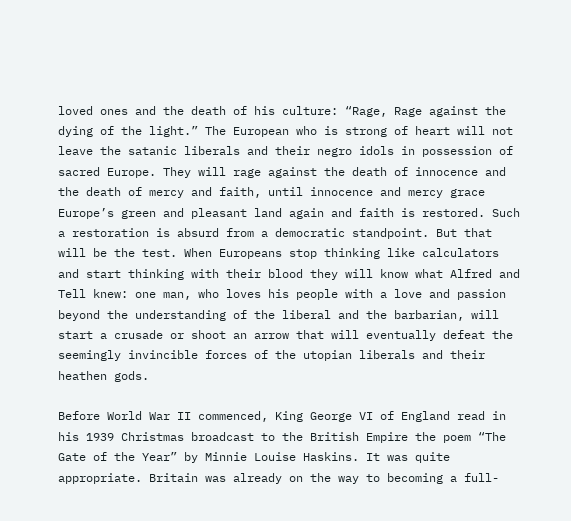loved ones and the death of his culture: “Rage, Rage against the dying of the light.” The European who is strong of heart will not leave the satanic liberals and their negro idols in possession of sacred Europe. They will rage against the death of innocence and the death of mercy and faith, until innocence and mercy grace Europe’s green and pleasant land again and faith is restored. Such a restoration is absurd from a democratic standpoint. But that will be the test. When Europeans stop thinking like calculators and start thinking with their blood they will know what Alfred and Tell knew: one man, who loves his people with a love and passion beyond the understanding of the liberal and the barbarian, will start a crusade or shoot an arrow that will eventually defeat the seemingly invincible forces of the utopian liberals and their heathen gods.

Before World War II commenced, King George VI of England read in his 1939 Christmas broadcast to the British Empire the poem “The Gate of the Year” by Minnie Louise Haskins. It was quite appropriate. Britain was already on the way to becoming a full-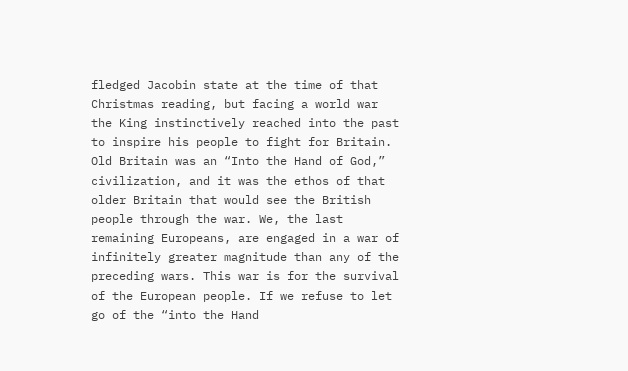fledged Jacobin state at the time of that Christmas reading, but facing a world war the King instinctively reached into the past to inspire his people to fight for Britain. Old Britain was an “Into the Hand of God,” civilization, and it was the ethos of that older Britain that would see the British people through the war. We, the last remaining Europeans, are engaged in a war of infinitely greater magnitude than any of the preceding wars. This war is for the survival of the European people. If we refuse to let go of the “into the Hand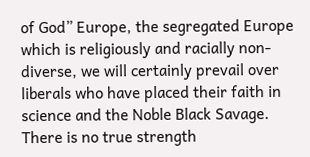of God” Europe, the segregated Europe which is religiously and racially non-diverse, we will certainly prevail over liberals who have placed their faith in science and the Noble Black Savage. There is no true strength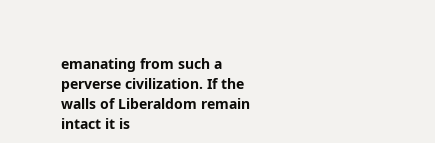emanating from such a perverse civilization. If the walls of Liberaldom remain intact it is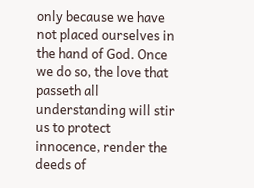only because we have not placed ourselves in the hand of God. Once we do so, the love that passeth all understanding will stir us to protect innocence, render the deeds of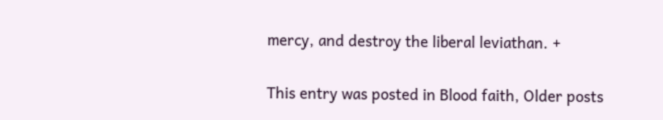mercy, and destroy the liberal leviathan. +

This entry was posted in Blood faith, Older posts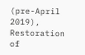(pre-April 2019), Restoration of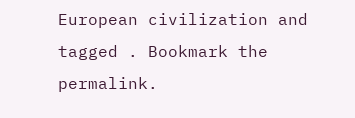European civilization and tagged . Bookmark the permalink.